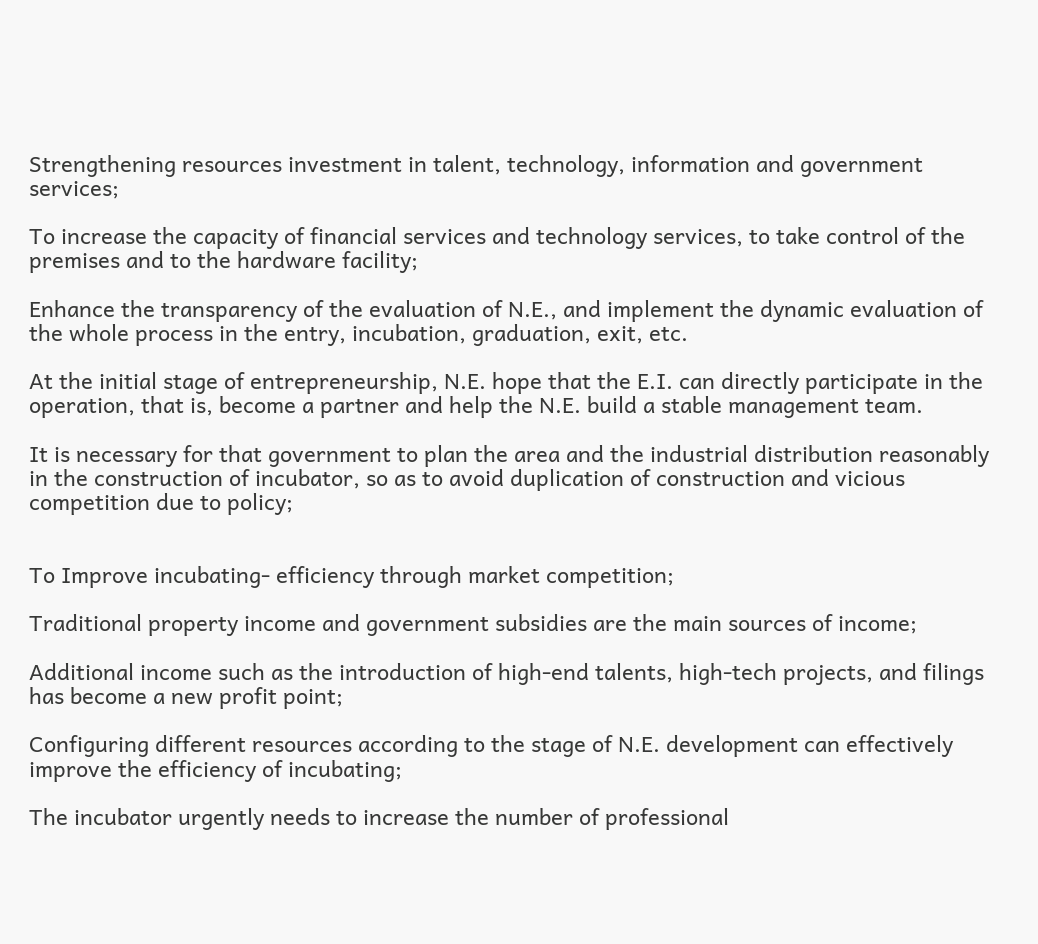Strengthening resources investment in talent, technology, information and government services;

To increase the capacity of financial services and technology services, to take control of the premises and to the hardware facility;

Enhance the transparency of the evaluation of N.E., and implement the dynamic evaluation of the whole process in the entry, incubation, graduation, exit, etc.

At the initial stage of entrepreneurship, N.E. hope that the E.I. can directly participate in the operation, that is, become a partner and help the N.E. build a stable management team.

It is necessary for that government to plan the area and the industrial distribution reasonably in the construction of incubator, so as to avoid duplication of construction and vicious competition due to policy;


To Improve incubating- efficiency through market competition;

Traditional property income and government subsidies are the main sources of income;

Additional income such as the introduction of high-end talents, high-tech projects, and filings has become a new profit point;

Configuring different resources according to the stage of N.E. development can effectively improve the efficiency of incubating;

The incubator urgently needs to increase the number of professional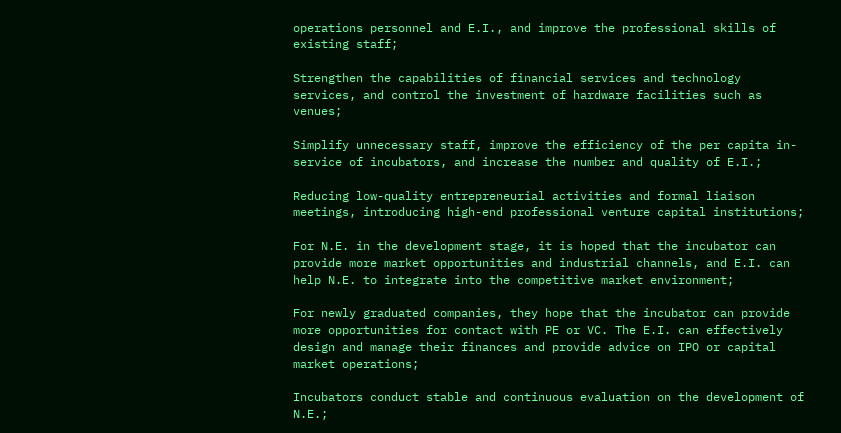operations personnel and E.I., and improve the professional skills of existing staff;

Strengthen the capabilities of financial services and technology services, and control the investment of hardware facilities such as venues;

Simplify unnecessary staff, improve the efficiency of the per capita in-service of incubators, and increase the number and quality of E.I.;

Reducing low-quality entrepreneurial activities and formal liaison meetings, introducing high-end professional venture capital institutions;

For N.E. in the development stage, it is hoped that the incubator can provide more market opportunities and industrial channels, and E.I. can help N.E. to integrate into the competitive market environment;

For newly graduated companies, they hope that the incubator can provide more opportunities for contact with PE or VC. The E.I. can effectively design and manage their finances and provide advice on IPO or capital market operations;

Incubators conduct stable and continuous evaluation on the development of N.E.;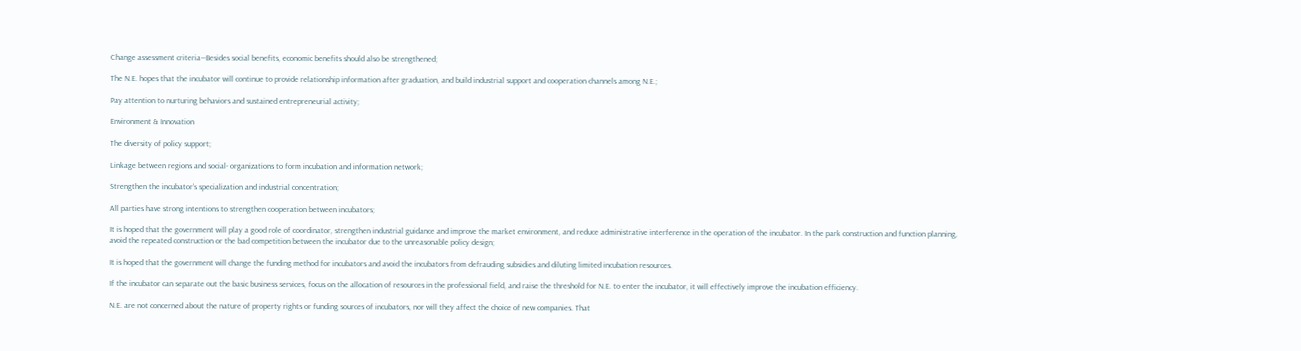Change assessment criteria―Besides social benefits, economic benefits should also be strengthened;

The N.E. hopes that the incubator will continue to provide relationship information after graduation, and build industrial support and cooperation channels among N.E.;

Pay attention to nurturing behaviors and sustained entrepreneurial activity;

Environment & Innovation

The diversity of policy support;

Linkage between regions and social- organizations to form incubation and information network;

Strengthen the incubator’s specialization and industrial concentration;

All parties have strong intentions to strengthen cooperation between incubators;

It is hoped that the government will play a good role of coordinator, strengthen industrial guidance and improve the market environment, and reduce administrative interference in the operation of the incubator. In the park construction and function planning, avoid the repeated construction or the bad competition between the incubator due to the unreasonable policy design;

It is hoped that the government will change the funding method for incubators and avoid the incubators from defrauding subsidies and diluting limited incubation resources.

If the incubator can separate out the basic business services, focus on the allocation of resources in the professional field, and raise the threshold for N.E. to enter the incubator, it will effectively improve the incubation efficiency.

N.E. are not concerned about the nature of property rights or funding sources of incubators, nor will they affect the choice of new companies. That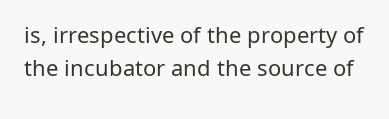is, irrespective of the property of the incubator and the source of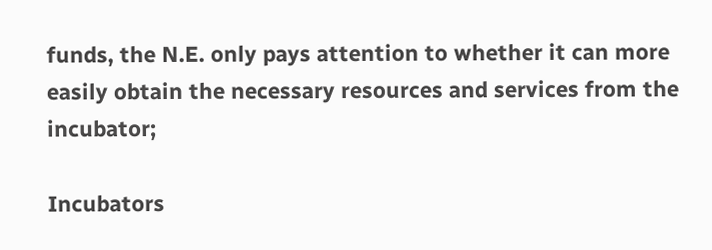funds, the N.E. only pays attention to whether it can more easily obtain the necessary resources and services from the incubator;

Incubators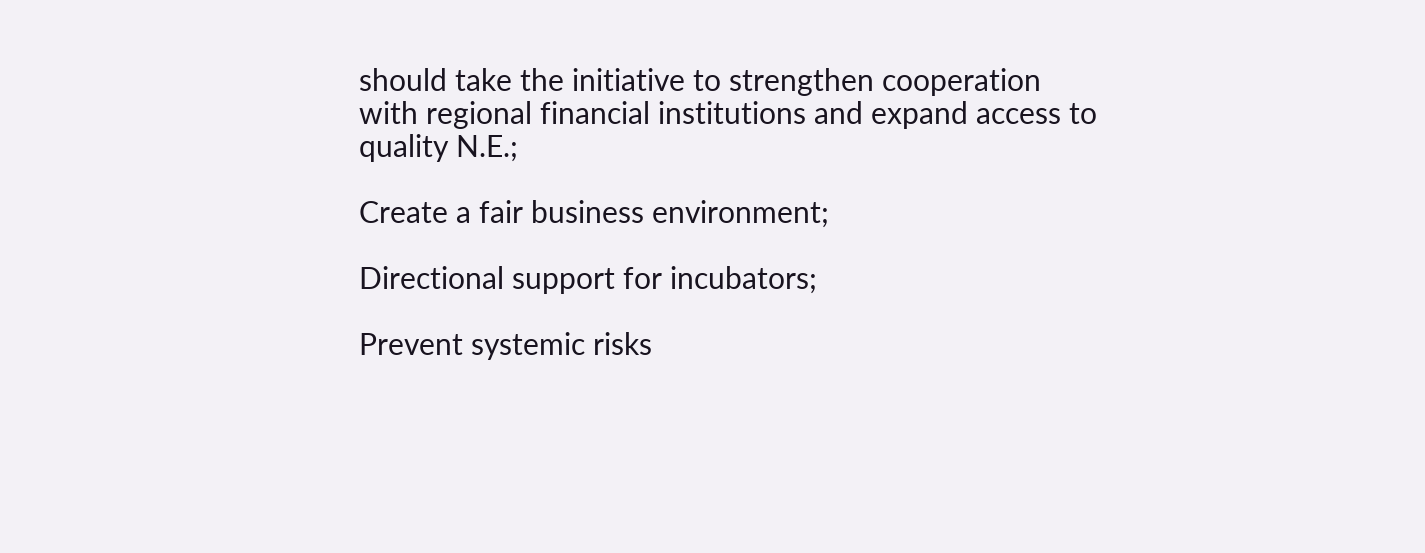should take the initiative to strengthen cooperation with regional financial institutions and expand access to quality N.E.;

Create a fair business environment;

Directional support for incubators;

Prevent systemic risks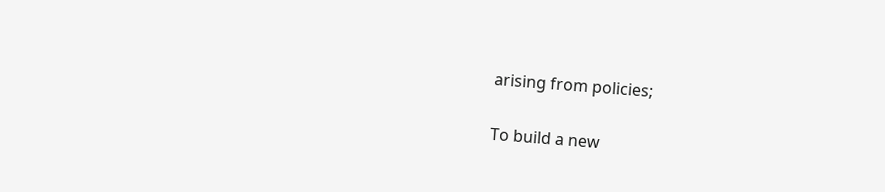arising from policies;

To build a new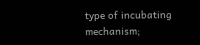type of incubating mechanism;